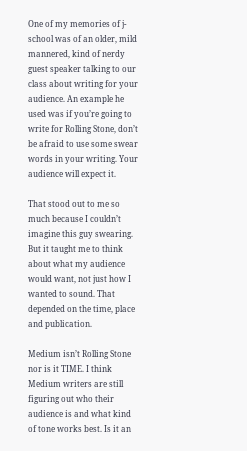One of my memories of j-school was of an older, mild mannered, kind of nerdy guest speaker talking to our class about writing for your audience. An example he used was if you’re going to write for Rolling Stone, don’t be afraid to use some swear words in your writing. Your audience will expect it.

That stood out to me so much because I couldn’t imagine this guy swearing. But it taught me to think about what my audience would want, not just how I wanted to sound. That depended on the time, place and publication.

Medium isn’t Rolling Stone nor is it TIME. I think Medium writers are still figuring out who their audience is and what kind of tone works best. Is it an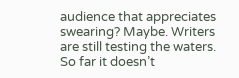audience that appreciates swearing? Maybe. Writers are still testing the waters. So far it doesn’t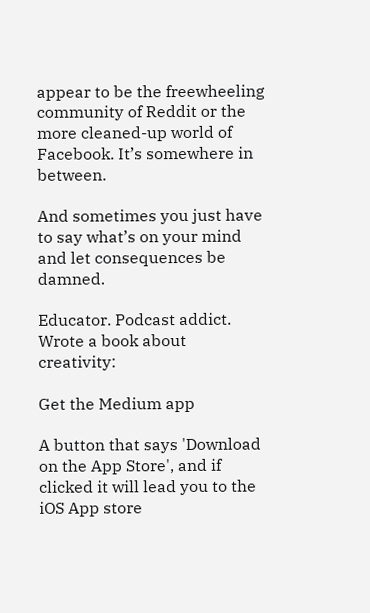appear to be the freewheeling community of Reddit or the more cleaned-up world of Facebook. It’s somewhere in between.

And sometimes you just have to say what’s on your mind and let consequences be damned.

Educator. Podcast addict. Wrote a book about creativity:

Get the Medium app

A button that says 'Download on the App Store', and if clicked it will lead you to the iOS App store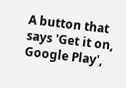A button that says 'Get it on, Google Play',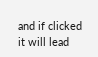and if clicked it will lead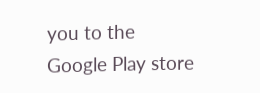you to the Google Play store